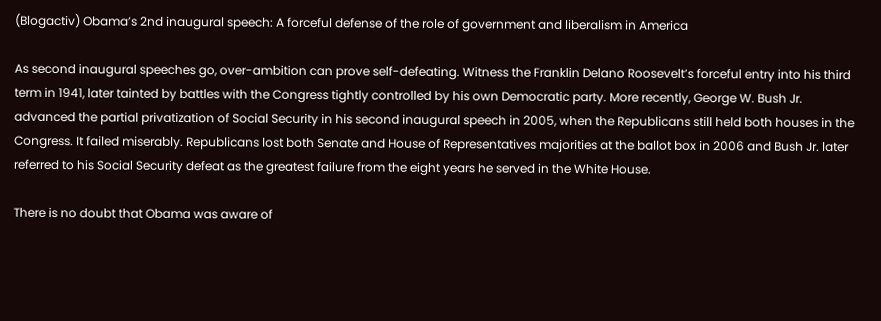(Blogactiv) Obama’s 2nd inaugural speech: A forceful defense of the role of government and liberalism in America

As second inaugural speeches go, over-ambition can prove self-defeating. Witness the Franklin Delano Roosevelt’s forceful entry into his third term in 1941, later tainted by battles with the Congress tightly controlled by his own Democratic party. More recently, George W. Bush Jr. advanced the partial privatization of Social Security in his second inaugural speech in 2005, when the Republicans still held both houses in the Congress. It failed miserably. Republicans lost both Senate and House of Representatives majorities at the ballot box in 2006 and Bush Jr. later referred to his Social Security defeat as the greatest failure from the eight years he served in the White House.

There is no doubt that Obama was aware of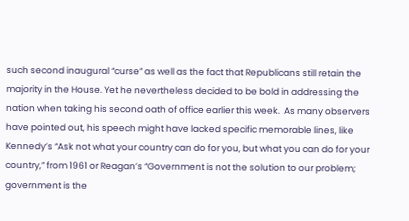such second inaugural “curse” as well as the fact that Republicans still retain the majority in the House. Yet he nevertheless decided to be bold in addressing the nation when taking his second oath of office earlier this week.  As many observers have pointed out, his speech might have lacked specific memorable lines, like Kennedy’s “Ask not what your country can do for you, but what you can do for your country,” from 1961 or Reagan’s “Government is not the solution to our problem; government is the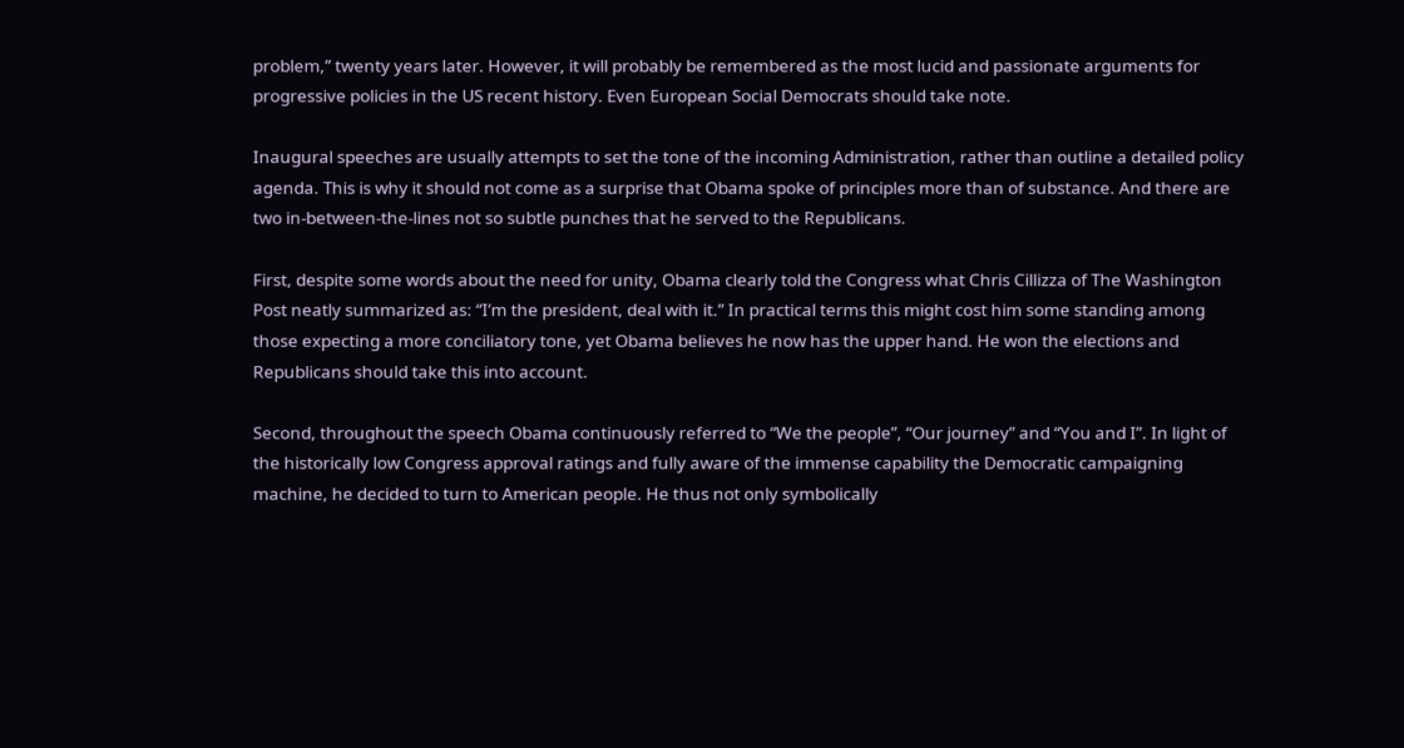problem,” twenty years later. However, it will probably be remembered as the most lucid and passionate arguments for progressive policies in the US recent history. Even European Social Democrats should take note.

Inaugural speeches are usually attempts to set the tone of the incoming Administration, rather than outline a detailed policy agenda. This is why it should not come as a surprise that Obama spoke of principles more than of substance. And there are two in-between-the-lines not so subtle punches that he served to the Republicans.

First, despite some words about the need for unity, Obama clearly told the Congress what Chris Cillizza of The Washington Post neatly summarized as: “I’m the president, deal with it.” In practical terms this might cost him some standing among those expecting a more conciliatory tone, yet Obama believes he now has the upper hand. He won the elections and Republicans should take this into account.

Second, throughout the speech Obama continuously referred to “We the people”, “Our journey” and “You and I”. In light of the historically low Congress approval ratings and fully aware of the immense capability the Democratic campaigning machine, he decided to turn to American people. He thus not only symbolically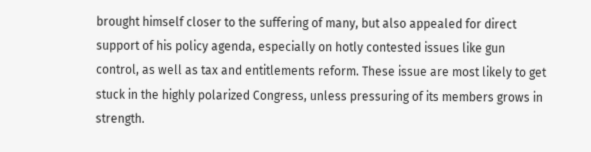brought himself closer to the suffering of many, but also appealed for direct support of his policy agenda, especially on hotly contested issues like gun control, as well as tax and entitlements reform. These issue are most likely to get stuck in the highly polarized Congress, unless pressuring of its members grows in strength.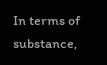In terms of substance,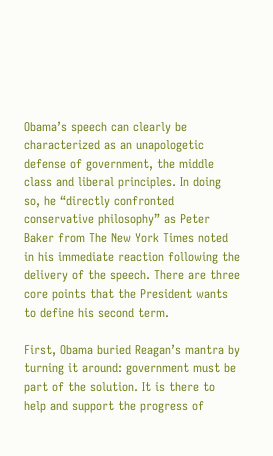Obama’s speech can clearly be characterized as an unapologetic defense of government, the middle class and liberal principles. In doing so, he “directly confronted conservative philosophy” as Peter Baker from The New York Times noted in his immediate reaction following the delivery of the speech. There are three core points that the President wants to define his second term.

First, Obama buried Reagan’s mantra by turning it around: government must be part of the solution. It is there to help and support the progress of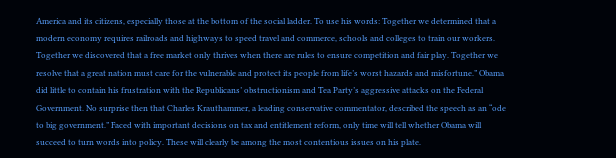America and its citizens, especially those at the bottom of the social ladder. To use his words: Together we determined that a modern economy requires railroads and highways to speed travel and commerce, schools and colleges to train our workers. Together we discovered that a free market only thrives when there are rules to ensure competition and fair play. Together we resolve that a great nation must care for the vulnerable and protect its people from life’s worst hazards and misfortune.” Obama did little to contain his frustration with the Republicans’ obstructionism and Tea Party’s aggressive attacks on the Federal Government. No surprise then that Charles Krauthammer, a leading conservative commentator, described the speech as an “ode to big government.” Faced with important decisions on tax and entitlement reform, only time will tell whether Obama will succeed to turn words into policy. These will clearly be among the most contentious issues on his plate.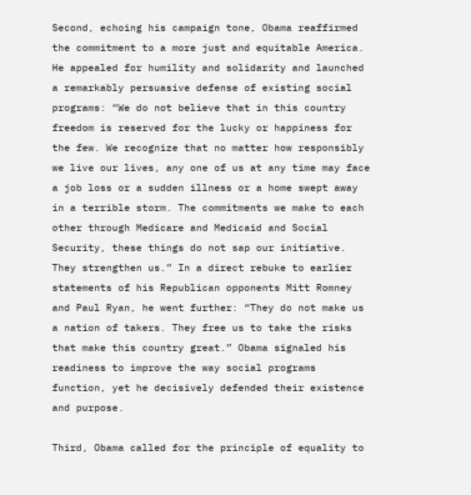Second, echoing his campaign tone, Obama reaffirmed the commitment to a more just and equitable America. He appealed for humility and solidarity and launched a remarkably persuasive defense of existing social programs: “We do not believe that in this country freedom is reserved for the lucky or happiness for the few. We recognize that no matter how responsibly we live our lives, any one of us at any time may face a job loss or a sudden illness or a home swept away in a terrible storm. The commitments we make to each other through Medicare and Medicaid and Social Security, these things do not sap our initiative. They strengthen us.” In a direct rebuke to earlier statements of his Republican opponents Mitt Romney and Paul Ryan, he went further: “They do not make us a nation of takers. They free us to take the risks that make this country great.” Obama signaled his readiness to improve the way social programs function, yet he decisively defended their existence and purpose.

Third, Obama called for the principle of equality to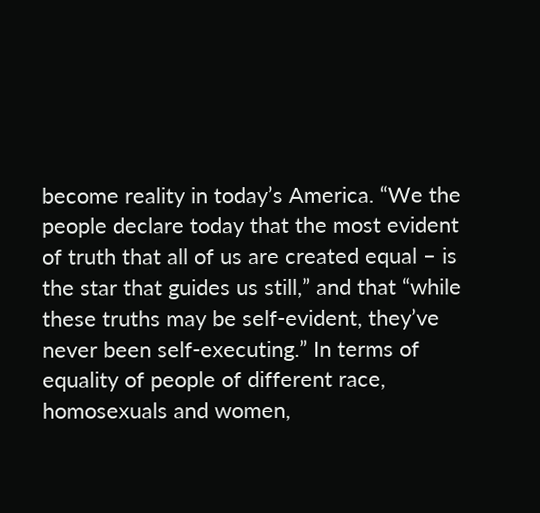become reality in today’s America. “We the people declare today that the most evident of truth that all of us are created equal – is the star that guides us still,” and that “while these truths may be self-evident, they’ve never been self-executing.” In terms of equality of people of different race, homosexuals and women,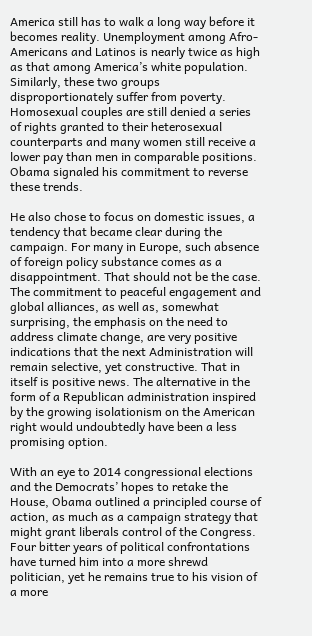America still has to walk a long way before it becomes reality. Unemployment among Afro-Americans and Latinos is nearly twice as high as that among America’s white population. Similarly, these two groups disproportionately suffer from poverty. Homosexual couples are still denied a series of rights granted to their heterosexual counterparts and many women still receive a lower pay than men in comparable positions. Obama signaled his commitment to reverse these trends.

He also chose to focus on domestic issues, a tendency that became clear during the campaign. For many in Europe, such absence of foreign policy substance comes as a disappointment. That should not be the case. The commitment to peaceful engagement and global alliances, as well as, somewhat surprising, the emphasis on the need to address climate change, are very positive indications that the next Administration will remain selective, yet constructive. That in itself is positive news. The alternative in the form of a Republican administration inspired by the growing isolationism on the American right would undoubtedly have been a less promising option.

With an eye to 2014 congressional elections and the Democrats’ hopes to retake the House, Obama outlined a principled course of action, as much as a campaign strategy that might grant liberals control of the Congress. Four bitter years of political confrontations have turned him into a more shrewd politician, yet he remains true to his vision of a more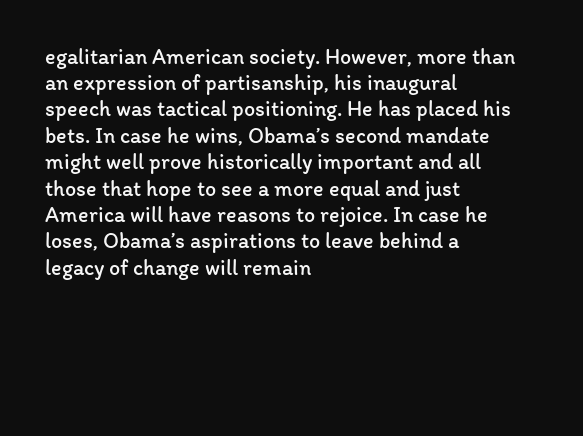egalitarian American society. However, more than an expression of partisanship, his inaugural speech was tactical positioning. He has placed his bets. In case he wins, Obama’s second mandate might well prove historically important and all those that hope to see a more equal and just America will have reasons to rejoice. In case he loses, Obama’s aspirations to leave behind a legacy of change will remain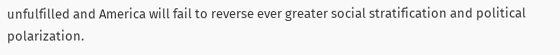unfulfilled and America will fail to reverse ever greater social stratification and political polarization.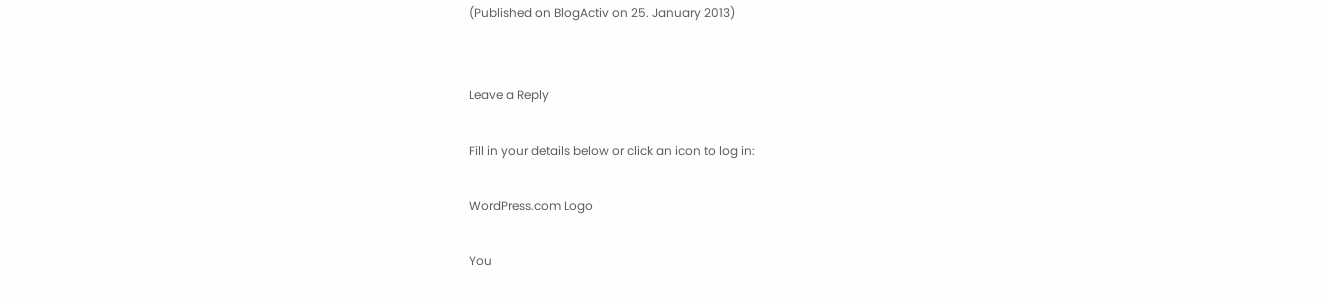(Published on BlogActiv on 25. January 2013)


Leave a Reply

Fill in your details below or click an icon to log in:

WordPress.com Logo

You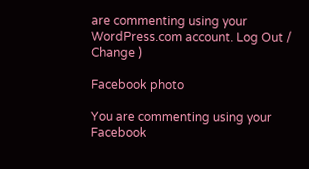are commenting using your WordPress.com account. Log Out /  Change )

Facebook photo

You are commenting using your Facebook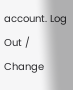account. Log Out /  Change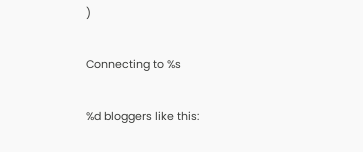)

Connecting to %s

%d bloggers like this: